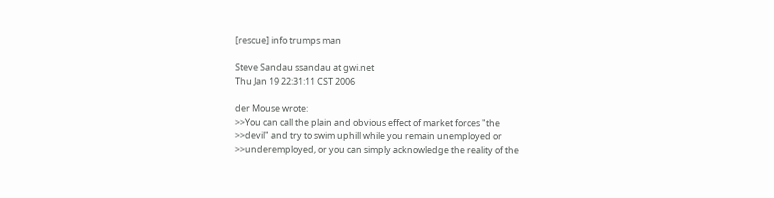[rescue] info trumps man

Steve Sandau ssandau at gwi.net
Thu Jan 19 22:31:11 CST 2006

der Mouse wrote:
>>You can call the plain and obvious effect of market forces "the
>>devil" and try to swim uphill while you remain unemployed or
>>underemployed, or you can simply acknowledge the reality of the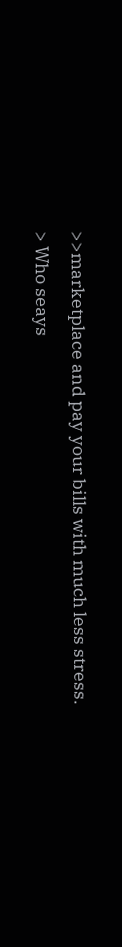>>marketplace and pay your bills with much less stress.
> Who seays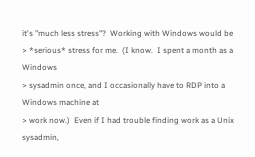it's "much less stress"?  Working with Windows would be
> *serious* stress for me.  (I know.  I spent a month as a Windows
> sysadmin once, and I occasionally have to RDP into a Windows machine at
> work now.)  Even if I had trouble finding work as a Unix sysadmin,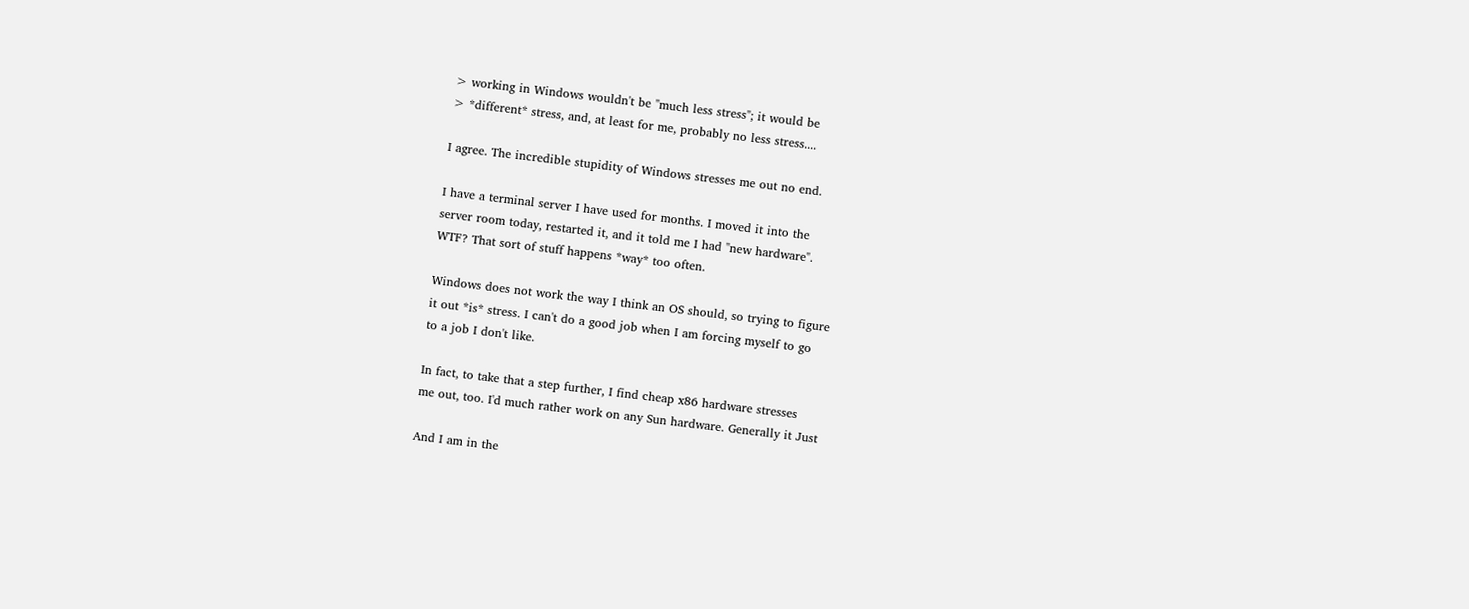> working in Windows wouldn't be "much less stress"; it would be
> *different* stress, and, at least for me, probably no less stress....

I agree. The incredible stupidity of Windows stresses me out no end.

I have a terminal server I have used for months. I moved it into the
server room today, restarted it, and it told me I had "new hardware".
WTF? That sort of stuff happens *way* too often.

Windows does not work the way I think an OS should, so trying to figure
it out *is* stress. I can't do a good job when I am forcing myself to go
to a job I don't like.

In fact, to take that a step further, I find cheap x86 hardware stresses
me out, too. I'd much rather work on any Sun hardware. Generally it Just

And I am in the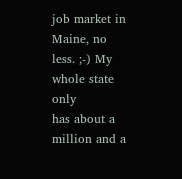job market in Maine, no less. ;-) My whole state only
has about a million and a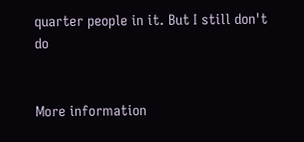quarter people in it. But I still don't do


More information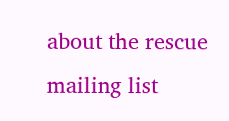about the rescue mailing list